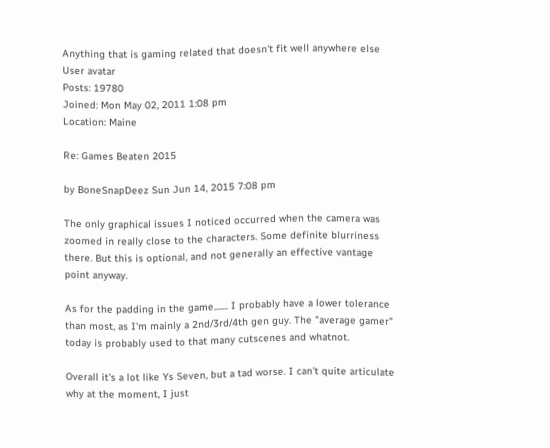Anything that is gaming related that doesn't fit well anywhere else
User avatar
Posts: 19780
Joined: Mon May 02, 2011 1:08 pm
Location: Maine

Re: Games Beaten 2015

by BoneSnapDeez Sun Jun 14, 2015 7:08 pm

The only graphical issues I noticed occurred when the camera was zoomed in really close to the characters. Some definite blurriness there. But this is optional, and not generally an effective vantage point anyway.

As for the padding in the game....... I probably have a lower tolerance than most, as I'm mainly a 2nd/3rd/4th gen guy. The "average gamer" today is probably used to that many cutscenes and whatnot.

Overall it's a lot like Ys Seven, but a tad worse. I can't quite articulate why at the moment, I just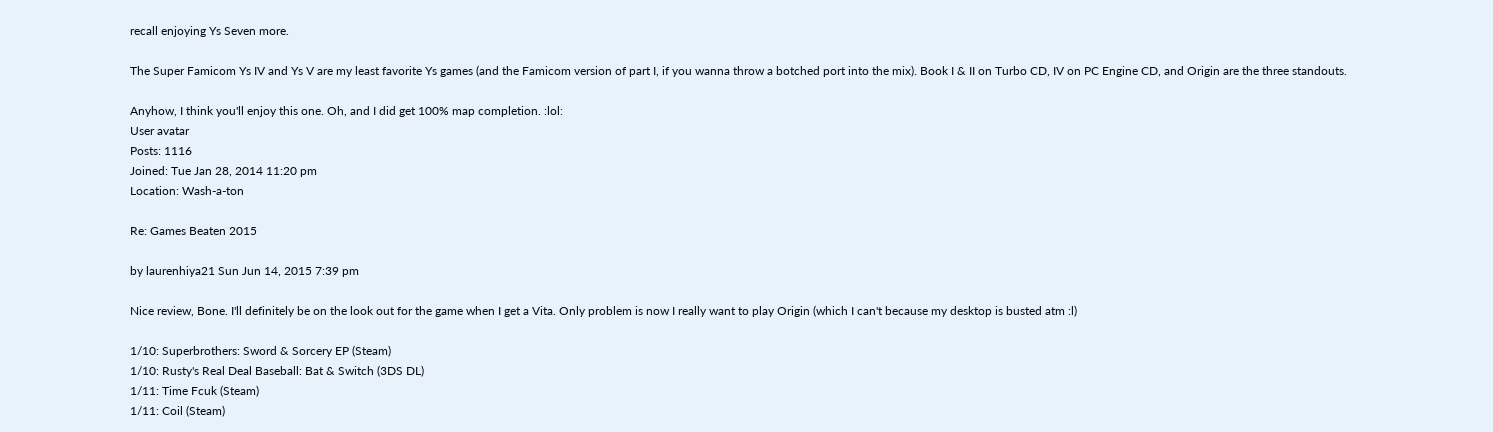recall enjoying Ys Seven more.

The Super Famicom Ys IV and Ys V are my least favorite Ys games (and the Famicom version of part I, if you wanna throw a botched port into the mix). Book I & II on Turbo CD, IV on PC Engine CD, and Origin are the three standouts.

Anyhow, I think you'll enjoy this one. Oh, and I did get 100% map completion. :lol:
User avatar
Posts: 1116
Joined: Tue Jan 28, 2014 11:20 pm
Location: Wash-a-ton

Re: Games Beaten 2015

by laurenhiya21 Sun Jun 14, 2015 7:39 pm

Nice review, Bone. I'll definitely be on the look out for the game when I get a Vita. Only problem is now I really want to play Origin (which I can't because my desktop is busted atm :l)

1/10: Superbrothers: Sword & Sorcery EP (Steam)
1/10: Rusty's Real Deal Baseball: Bat & Switch (3DS DL)
1/11: Time Fcuk (Steam)
1/11: Coil (Steam)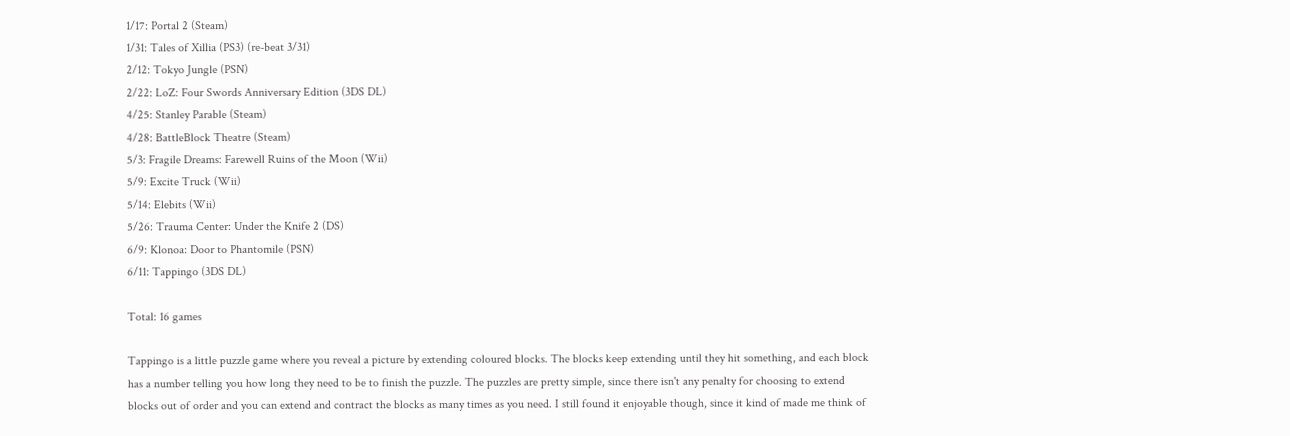1/17: Portal 2 (Steam)
1/31: Tales of Xillia (PS3) (re-beat 3/31)
2/12: Tokyo Jungle (PSN)
2/22: LoZ: Four Swords Anniversary Edition (3DS DL)
4/25: Stanley Parable (Steam)
4/28: BattleBlock Theatre (Steam)
5/3: Fragile Dreams: Farewell Ruins of the Moon (Wii)
5/9: Excite Truck (Wii)
5/14: Elebits (Wii)
5/26: Trauma Center: Under the Knife 2 (DS)
6/9: Klonoa: Door to Phantomile (PSN)
6/11: Tappingo (3DS DL)

Total: 16 games

Tappingo is a little puzzle game where you reveal a picture by extending coloured blocks. The blocks keep extending until they hit something, and each block has a number telling you how long they need to be to finish the puzzle. The puzzles are pretty simple, since there isn't any penalty for choosing to extend blocks out of order and you can extend and contract the blocks as many times as you need. I still found it enjoyable though, since it kind of made me think of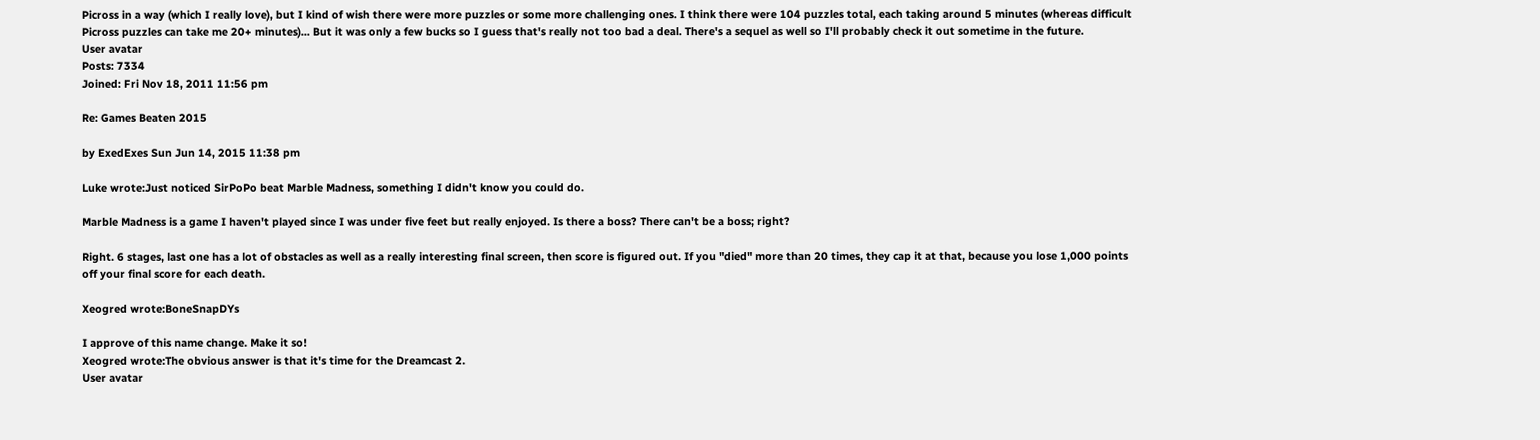Picross in a way (which I really love), but I kind of wish there were more puzzles or some more challenging ones. I think there were 104 puzzles total, each taking around 5 minutes (whereas difficult Picross puzzles can take me 20+ minutes)... But it was only a few bucks so I guess that's really not too bad a deal. There's a sequel as well so I'll probably check it out sometime in the future.
User avatar
Posts: 7334
Joined: Fri Nov 18, 2011 11:56 pm

Re: Games Beaten 2015

by ExedExes Sun Jun 14, 2015 11:38 pm

Luke wrote:Just noticed SirPoPo beat Marble Madness, something I didn't know you could do.

Marble Madness is a game I haven't played since I was under five feet but really enjoyed. Is there a boss? There can't be a boss; right?

Right. 6 stages, last one has a lot of obstacles as well as a really interesting final screen, then score is figured out. If you "died" more than 20 times, they cap it at that, because you lose 1,000 points off your final score for each death.

Xeogred wrote:BoneSnapDYs

I approve of this name change. Make it so!
Xeogred wrote:The obvious answer is that it's time for the Dreamcast 2.
User avatar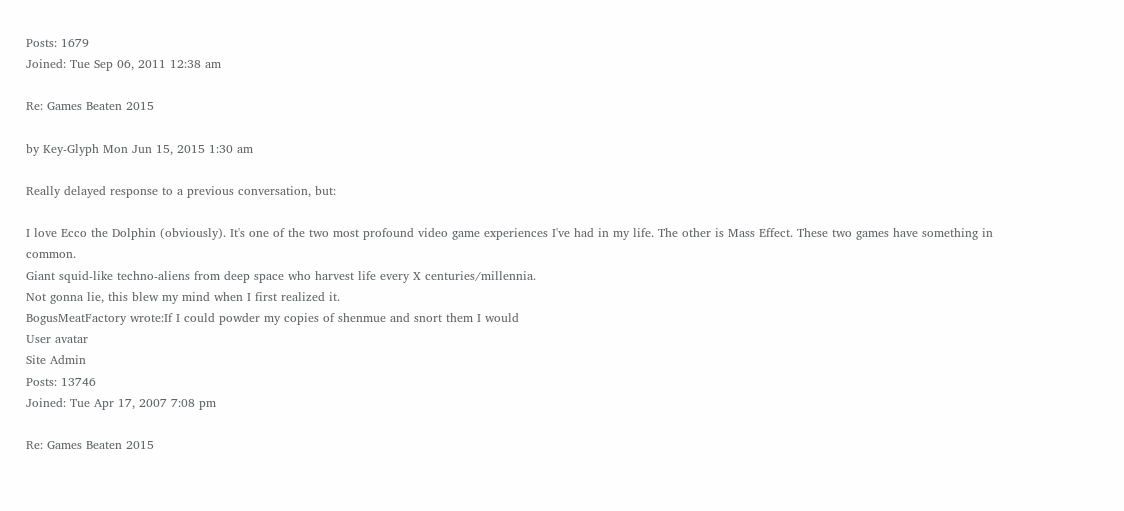Posts: 1679
Joined: Tue Sep 06, 2011 12:38 am

Re: Games Beaten 2015

by Key-Glyph Mon Jun 15, 2015 1:30 am

Really delayed response to a previous conversation, but:

I love Ecco the Dolphin (obviously). It's one of the two most profound video game experiences I've had in my life. The other is Mass Effect. These two games have something in common.
Giant squid-like techno-aliens from deep space who harvest life every X centuries/millennia.
Not gonna lie, this blew my mind when I first realized it.
BogusMeatFactory wrote:If I could powder my copies of shenmue and snort them I would
User avatar
Site Admin
Posts: 13746
Joined: Tue Apr 17, 2007 7:08 pm

Re: Games Beaten 2015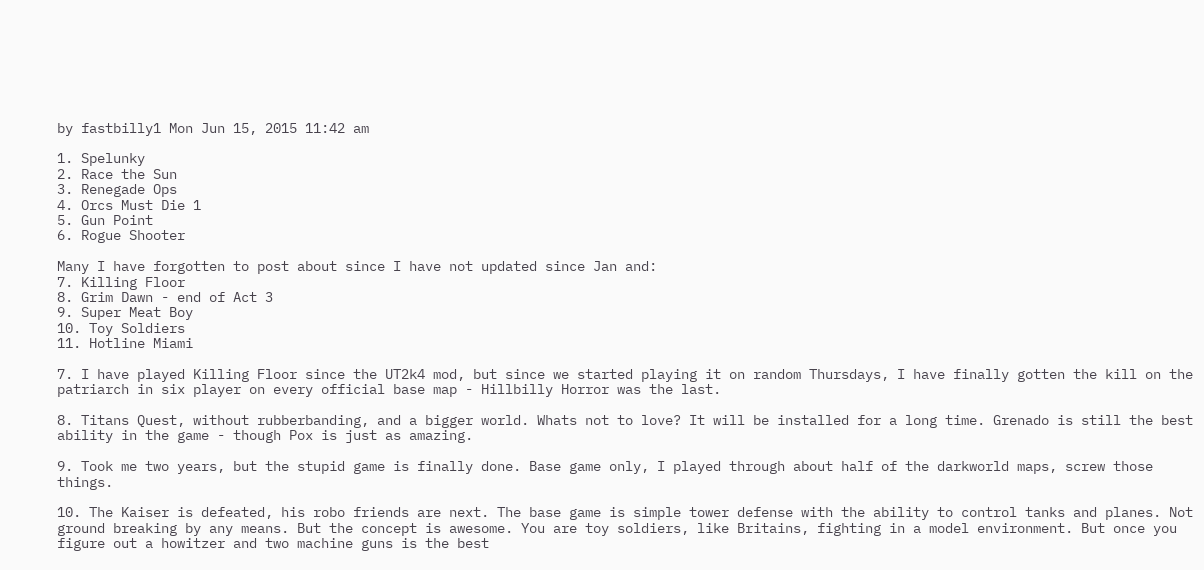by fastbilly1 Mon Jun 15, 2015 11:42 am

1. Spelunky
2. Race the Sun
3. Renegade Ops
4. Orcs Must Die 1
5. Gun Point
6. Rogue Shooter

Many I have forgotten to post about since I have not updated since Jan and:
7. Killing Floor
8. Grim Dawn - end of Act 3
9. Super Meat Boy
10. Toy Soldiers
11. Hotline Miami

7. I have played Killing Floor since the UT2k4 mod, but since we started playing it on random Thursdays, I have finally gotten the kill on the patriarch in six player on every official base map - Hillbilly Horror was the last.

8. Titans Quest, without rubberbanding, and a bigger world. Whats not to love? It will be installed for a long time. Grenado is still the best ability in the game - though Pox is just as amazing.

9. Took me two years, but the stupid game is finally done. Base game only, I played through about half of the darkworld maps, screw those things.

10. The Kaiser is defeated, his robo friends are next. The base game is simple tower defense with the ability to control tanks and planes. Not ground breaking by any means. But the concept is awesome. You are toy soldiers, like Britains, fighting in a model environment. But once you figure out a howitzer and two machine guns is the best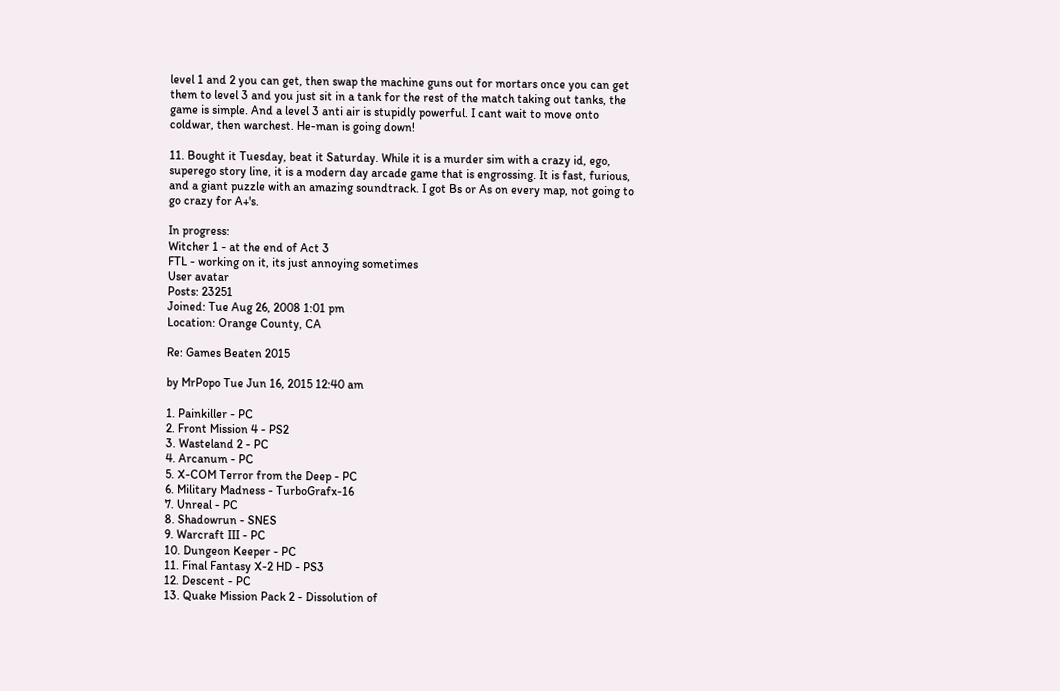level 1 and 2 you can get, then swap the machine guns out for mortars once you can get them to level 3 and you just sit in a tank for the rest of the match taking out tanks, the game is simple. And a level 3 anti air is stupidly powerful. I cant wait to move onto coldwar, then warchest. He-man is going down!

11. Bought it Tuesday, beat it Saturday. While it is a murder sim with a crazy id, ego, superego story line, it is a modern day arcade game that is engrossing. It is fast, furious, and a giant puzzle with an amazing soundtrack. I got Bs or As on every map, not going to go crazy for A+'s.

In progress:
Witcher 1 - at the end of Act 3
FTL - working on it, its just annoying sometimes
User avatar
Posts: 23251
Joined: Tue Aug 26, 2008 1:01 pm
Location: Orange County, CA

Re: Games Beaten 2015

by MrPopo Tue Jun 16, 2015 12:40 am

1. Painkiller - PC
2. Front Mission 4 - PS2
3. Wasteland 2 - PC
4. Arcanum - PC
5. X-COM Terror from the Deep - PC
6. Military Madness - TurboGrafx-16
7. Unreal - PC
8. Shadowrun - SNES
9. Warcraft III - PC
10. Dungeon Keeper - PC
11. Final Fantasy X-2 HD - PS3
12. Descent - PC
13. Quake Mission Pack 2 - Dissolution of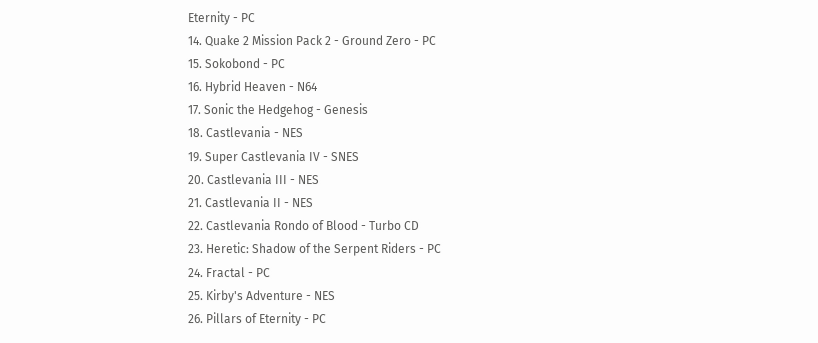Eternity - PC
14. Quake 2 Mission Pack 2 - Ground Zero - PC
15. Sokobond - PC
16. Hybrid Heaven - N64
17. Sonic the Hedgehog - Genesis
18. Castlevania - NES
19. Super Castlevania IV - SNES
20. Castlevania III - NES
21. Castlevania II - NES
22. Castlevania Rondo of Blood - Turbo CD
23. Heretic: Shadow of the Serpent Riders - PC
24. Fractal - PC
25. Kirby's Adventure - NES
26. Pillars of Eternity - PC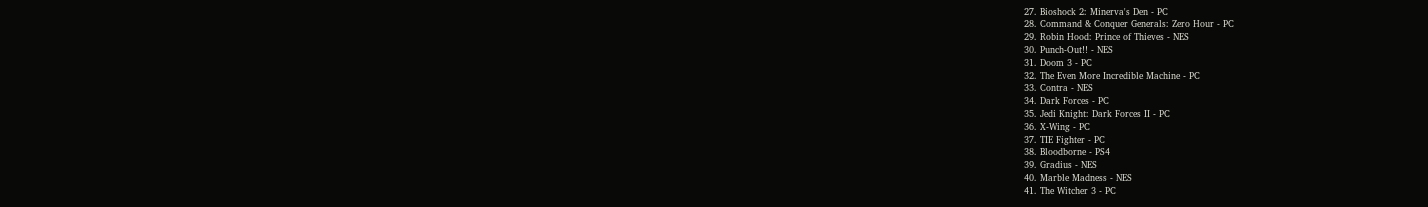27. Bioshock 2: Minerva's Den - PC
28. Command & Conquer Generals: Zero Hour - PC
29. Robin Hood: Prince of Thieves - NES
30. Punch-Out!! - NES
31. Doom 3 - PC
32. The Even More Incredible Machine - PC
33. Contra - NES
34. Dark Forces - PC
35. Jedi Knight: Dark Forces II - PC
36. X-Wing - PC
37. TIE Fighter - PC
38. Bloodborne - PS4
39. Gradius - NES
40. Marble Madness - NES
41. The Witcher 3 - PC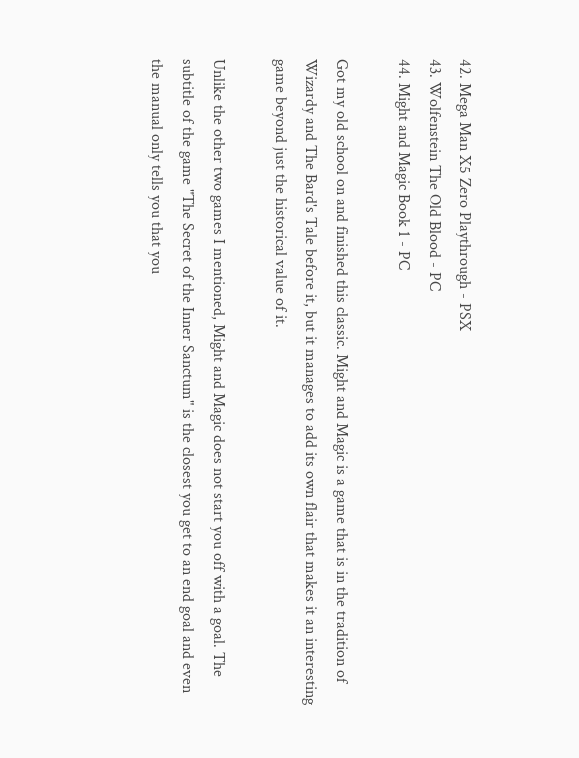42. Mega Man X5 Zero Playthrough - PSX
43. Wolfenstein The Old Blood - PC
44. Might and Magic Book 1 - PC

Got my old school on and finished this classic. Might and Magic is a game that is in the tradition of Wizardy and The Bard's Tale before it, but it manages to add its own flair that makes it an interesting game beyond just the historical value of it.

Unlike the other two games I mentioned, Might and Magic does not start you off with a goal. The subtitle of the game "The Secret of the Inner Sanctum" is the closest you get to an end goal and even the manual only tells you that you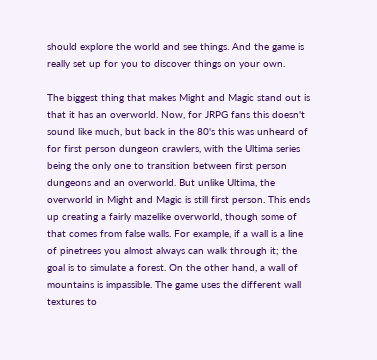should explore the world and see things. And the game is really set up for you to discover things on your own.

The biggest thing that makes Might and Magic stand out is that it has an overworld. Now, for JRPG fans this doesn't sound like much, but back in the 80's this was unheard of for first person dungeon crawlers, with the Ultima series being the only one to transition between first person dungeons and an overworld. But unlike Ultima, the overworld in Might and Magic is still first person. This ends up creating a fairly mazelike overworld, though some of that comes from false walls. For example, if a wall is a line of pinetrees you almost always can walk through it; the goal is to simulate a forest. On the other hand, a wall of mountains is impassible. The game uses the different wall textures to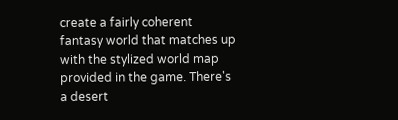create a fairly coherent fantasy world that matches up with the stylized world map provided in the game. There's a desert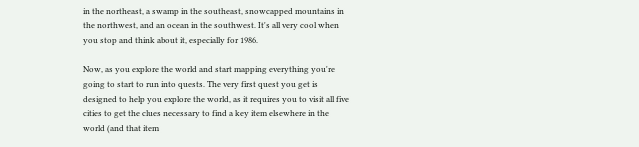in the northeast, a swamp in the southeast, snowcapped mountains in the northwest, and an ocean in the southwest. It's all very cool when you stop and think about it, especially for 1986.

Now, as you explore the world and start mapping everything you're going to start to run into quests. The very first quest you get is designed to help you explore the world, as it requires you to visit all five cities to get the clues necessary to find a key item elsewhere in the world (and that item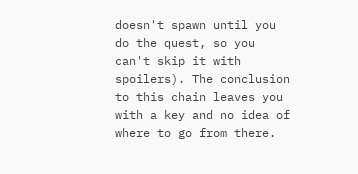doesn't spawn until you do the quest, so you can't skip it with spoilers). The conclusion to this chain leaves you with a key and no idea of where to go from there.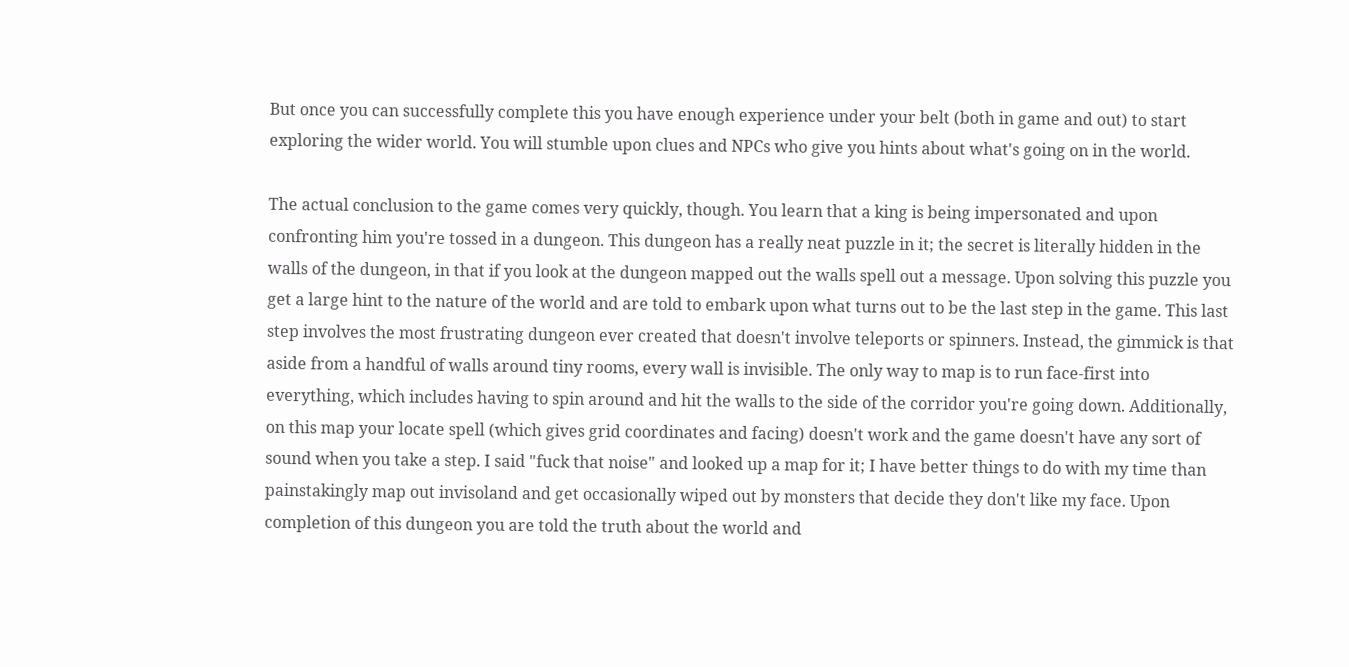But once you can successfully complete this you have enough experience under your belt (both in game and out) to start exploring the wider world. You will stumble upon clues and NPCs who give you hints about what's going on in the world.

The actual conclusion to the game comes very quickly, though. You learn that a king is being impersonated and upon confronting him you're tossed in a dungeon. This dungeon has a really neat puzzle in it; the secret is literally hidden in the walls of the dungeon, in that if you look at the dungeon mapped out the walls spell out a message. Upon solving this puzzle you get a large hint to the nature of the world and are told to embark upon what turns out to be the last step in the game. This last step involves the most frustrating dungeon ever created that doesn't involve teleports or spinners. Instead, the gimmick is that aside from a handful of walls around tiny rooms, every wall is invisible. The only way to map is to run face-first into everything, which includes having to spin around and hit the walls to the side of the corridor you're going down. Additionally, on this map your locate spell (which gives grid coordinates and facing) doesn't work and the game doesn't have any sort of sound when you take a step. I said "fuck that noise" and looked up a map for it; I have better things to do with my time than painstakingly map out invisoland and get occasionally wiped out by monsters that decide they don't like my face. Upon completion of this dungeon you are told the truth about the world and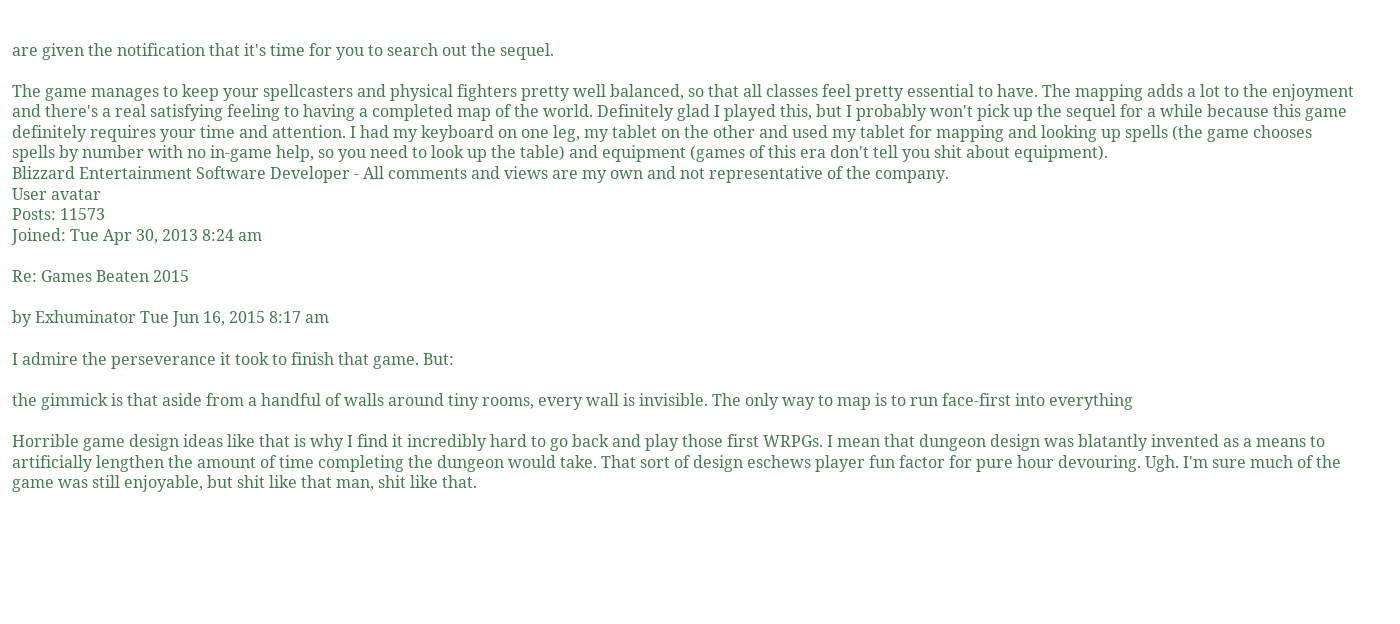are given the notification that it's time for you to search out the sequel.

The game manages to keep your spellcasters and physical fighters pretty well balanced, so that all classes feel pretty essential to have. The mapping adds a lot to the enjoyment and there's a real satisfying feeling to having a completed map of the world. Definitely glad I played this, but I probably won't pick up the sequel for a while because this game definitely requires your time and attention. I had my keyboard on one leg, my tablet on the other and used my tablet for mapping and looking up spells (the game chooses spells by number with no in-game help, so you need to look up the table) and equipment (games of this era don't tell you shit about equipment).
Blizzard Entertainment Software Developer - All comments and views are my own and not representative of the company.
User avatar
Posts: 11573
Joined: Tue Apr 30, 2013 8:24 am

Re: Games Beaten 2015

by Exhuminator Tue Jun 16, 2015 8:17 am

I admire the perseverance it took to finish that game. But:

the gimmick is that aside from a handful of walls around tiny rooms, every wall is invisible. The only way to map is to run face-first into everything

Horrible game design ideas like that is why I find it incredibly hard to go back and play those first WRPGs. I mean that dungeon design was blatantly invented as a means to artificially lengthen the amount of time completing the dungeon would take. That sort of design eschews player fun factor for pure hour devouring. Ugh. I'm sure much of the game was still enjoyable, but shit like that man, shit like that.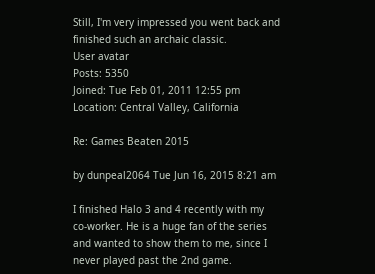Still, I'm very impressed you went back and finished such an archaic classic.
User avatar
Posts: 5350
Joined: Tue Feb 01, 2011 12:55 pm
Location: Central Valley, California

Re: Games Beaten 2015

by dunpeal2064 Tue Jun 16, 2015 8:21 am

I finished Halo 3 and 4 recently with my co-worker. He is a huge fan of the series and wanted to show them to me, since I never played past the 2nd game.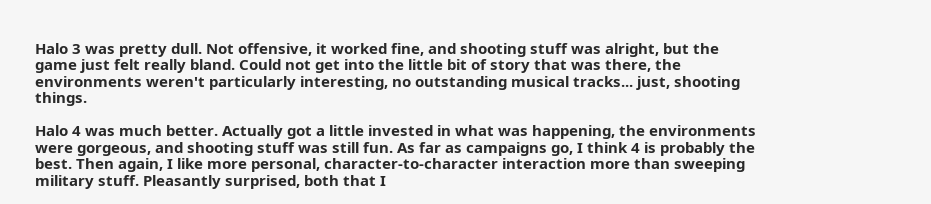Halo 3 was pretty dull. Not offensive, it worked fine, and shooting stuff was alright, but the game just felt really bland. Could not get into the little bit of story that was there, the environments weren't particularly interesting, no outstanding musical tracks... just, shooting things.

Halo 4 was much better. Actually got a little invested in what was happening, the environments were gorgeous, and shooting stuff was still fun. As far as campaigns go, I think 4 is probably the best. Then again, I like more personal, character-to-character interaction more than sweeping military stuff. Pleasantly surprised, both that I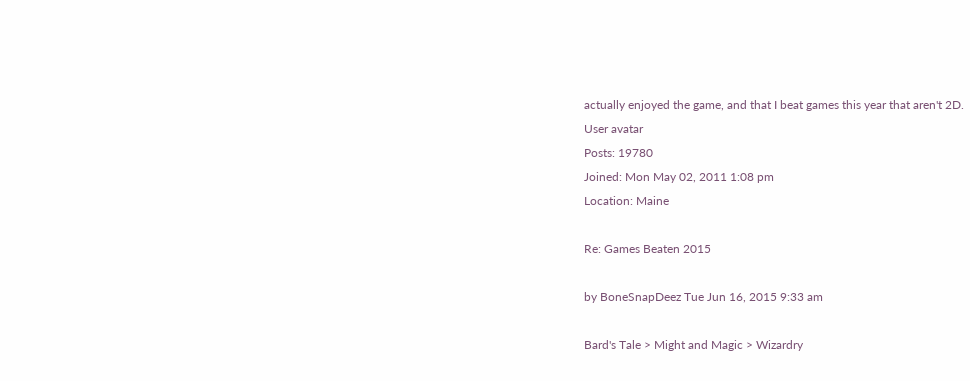actually enjoyed the game, and that I beat games this year that aren't 2D.
User avatar
Posts: 19780
Joined: Mon May 02, 2011 1:08 pm
Location: Maine

Re: Games Beaten 2015

by BoneSnapDeez Tue Jun 16, 2015 9:33 am

Bard's Tale > Might and Magic > Wizardry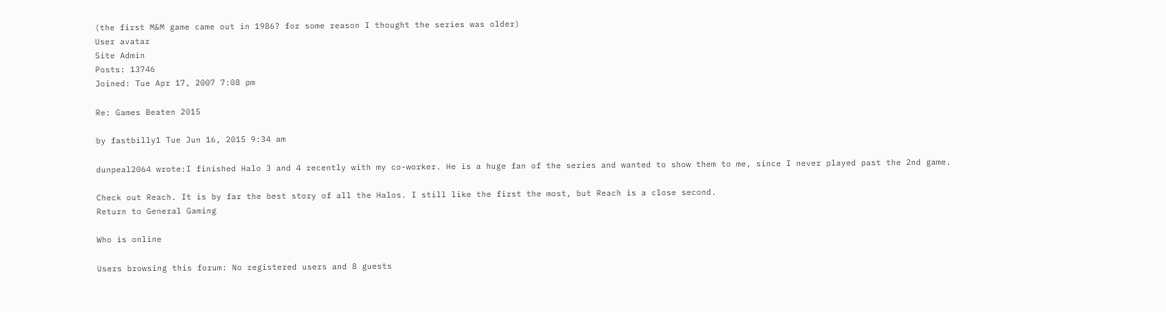(the first M&M game came out in 1986? for some reason I thought the series was older)
User avatar
Site Admin
Posts: 13746
Joined: Tue Apr 17, 2007 7:08 pm

Re: Games Beaten 2015

by fastbilly1 Tue Jun 16, 2015 9:34 am

dunpeal2064 wrote:I finished Halo 3 and 4 recently with my co-worker. He is a huge fan of the series and wanted to show them to me, since I never played past the 2nd game.

Check out Reach. It is by far the best story of all the Halos. I still like the first the most, but Reach is a close second.
Return to General Gaming

Who is online

Users browsing this forum: No registered users and 8 guests